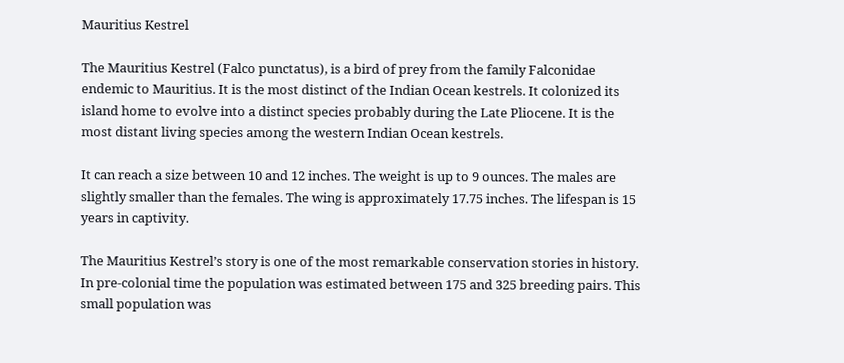Mauritius Kestrel

The Mauritius Kestrel (Falco punctatus), is a bird of prey from the family Falconidae endemic to Mauritius. It is the most distinct of the Indian Ocean kestrels. It colonized its island home to evolve into a distinct species probably during the Late Pliocene. It is the most distant living species among the western Indian Ocean kestrels.

It can reach a size between 10 and 12 inches. The weight is up to 9 ounces. The males are slightly smaller than the females. The wing is approximately 17.75 inches. The lifespan is 15 years in captivity.

The Mauritius Kestrel’s story is one of the most remarkable conservation stories in history. In pre-colonial time the population was estimated between 175 and 325 breeding pairs. This small population was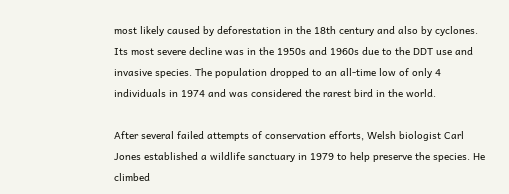most likely caused by deforestation in the 18th century and also by cyclones. Its most severe decline was in the 1950s and 1960s due to the DDT use and invasive species. The population dropped to an all-time low of only 4 individuals in 1974 and was considered the rarest bird in the world.

After several failed attempts of conservation efforts, Welsh biologist Carl Jones established a wildlife sanctuary in 1979 to help preserve the species. He climbed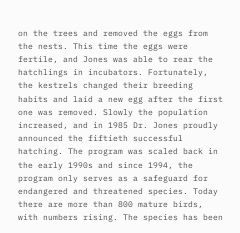on the trees and removed the eggs from the nests. This time the eggs were fertile, and Jones was able to rear the hatchlings in incubators. Fortunately, the kestrels changed their breeding habits and laid a new egg after the first one was removed. Slowly the population increased, and in 1985 Dr. Jones proudly announced the fiftieth successful hatching. The program was scaled back in the early 1990s and since 1994, the program only serves as a safeguard for endangered and threatened species. Today there are more than 800 mature birds, with numbers rising. The species has been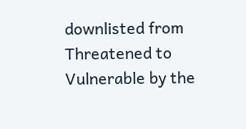downlisted from Threatened to Vulnerable by the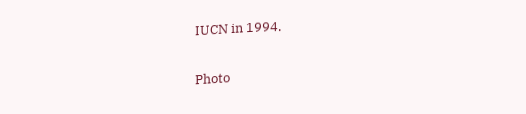IUCN in 1994.

Photo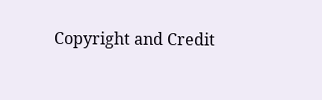Copyright and Credit